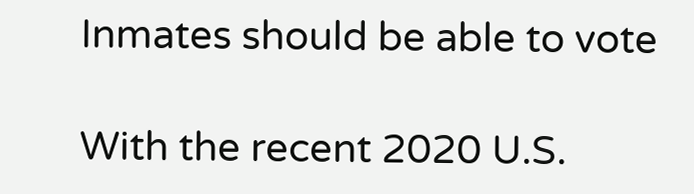Inmates should be able to vote

With the recent 2020 U.S.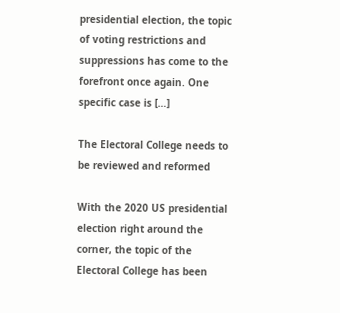presidential election, the topic of voting restrictions and suppressions has come to the forefront once again. One specific case is […]

The Electoral College needs to be reviewed and reformed

With the 2020 US presidential election right around the corner, the topic of the Electoral College has been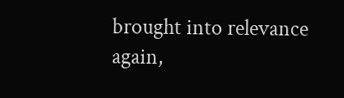brought into relevance again,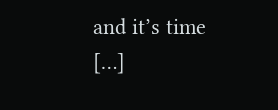and it’s time […]